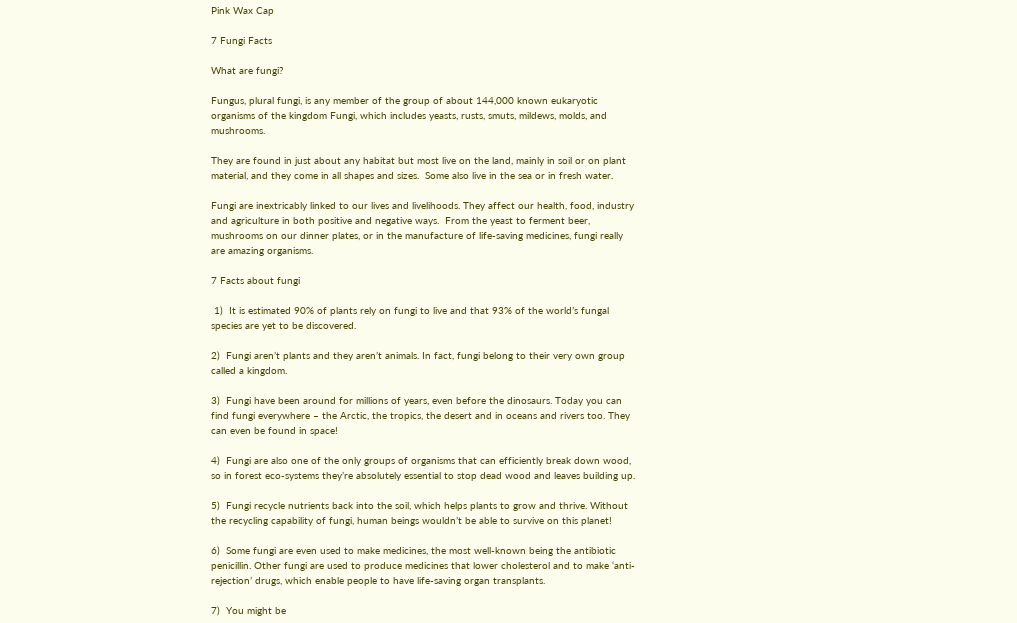Pink Wax Cap

7 Fungi Facts

What are fungi?

Fungus, plural fungi, is any member of the group of about 144,000 known eukaryotic organisms of the kingdom Fungi, which includes yeasts, rusts, smuts, mildews, molds, and mushrooms.

They are found in just about any habitat but most live on the land, mainly in soil or on plant material, and they come in all shapes and sizes.  Some also live in the sea or in fresh water.

Fungi are inextricably linked to our lives and livelihoods. They affect our health, food, industry and agriculture in both positive and negative ways.  From the yeast to ferment beer, mushrooms on our dinner plates, or in the manufacture of life-saving medicines, fungi really are amazing organisms.

7 Facts about fungi

 1)  It is estimated 90% of plants rely on fungi to live and that 93% of the world’s fungal species are yet to be discovered.

2)  Fungi aren’t plants and they aren’t animals. In fact, fungi belong to their very own group called a kingdom.

3)  Fungi have been around for millions of years, even before the dinosaurs. Today you can find fungi everywhere – the Arctic, the tropics, the desert and in oceans and rivers too. They can even be found in space!

4)  Fungi are also one of the only groups of organisms that can efficiently break down wood, so in forest eco-systems they’re absolutely essential to stop dead wood and leaves building up.

5)  Fungi recycle nutrients back into the soil, which helps plants to grow and thrive. Without the recycling capability of fungi, human beings wouldn’t be able to survive on this planet!

6)  Some fungi are even used to make medicines, the most well-known being the antibiotic penicillin. Other fungi are used to produce medicines that lower cholesterol and to make ‘anti-rejection’ drugs, which enable people to have life-saving organ transplants.

7)  You might be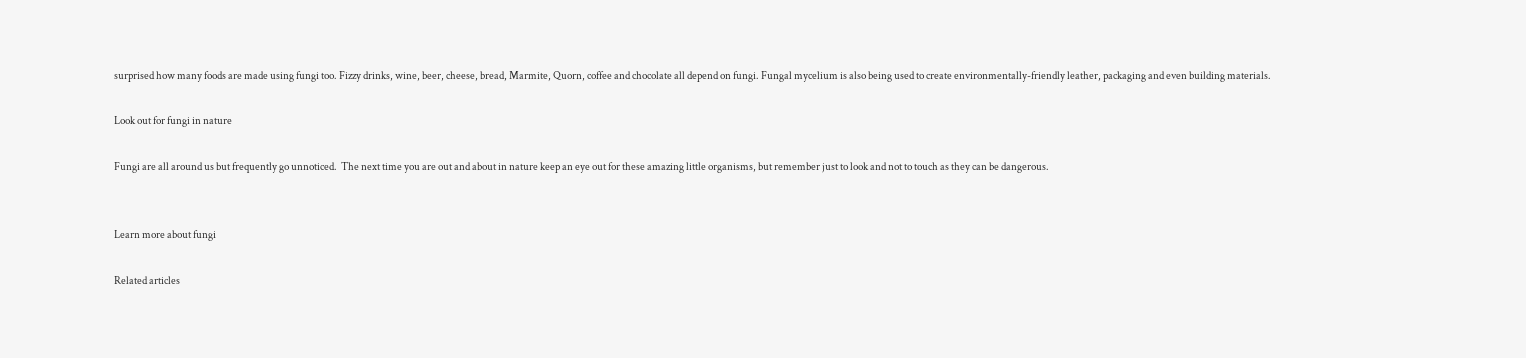surprised how many foods are made using fungi too. Fizzy drinks, wine, beer, cheese, bread, Marmite, Quorn, coffee and chocolate all depend on fungi. Fungal mycelium is also being used to create environmentally-friendly leather, packaging and even building materials.

Look out for fungi in nature

Fungi are all around us but frequently go unnoticed.  The next time you are out and about in nature keep an eye out for these amazing little organisms, but remember just to look and not to touch as they can be dangerous.


Learn more about fungi

Related articles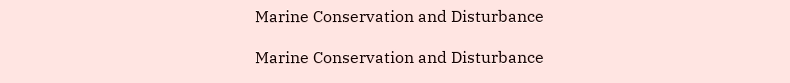Marine Conservation and Disturbance

Marine Conservation and Disturbance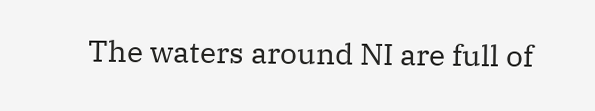The waters around NI are full of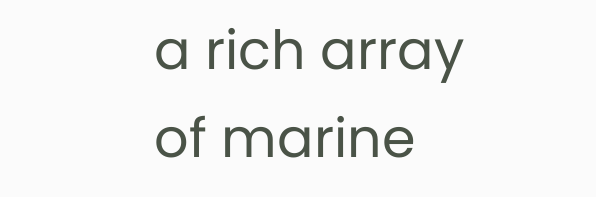a rich array of marine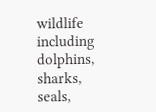wildlife including dolphins, sharks, seals,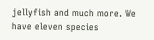jellyfish and much more. We have eleven species